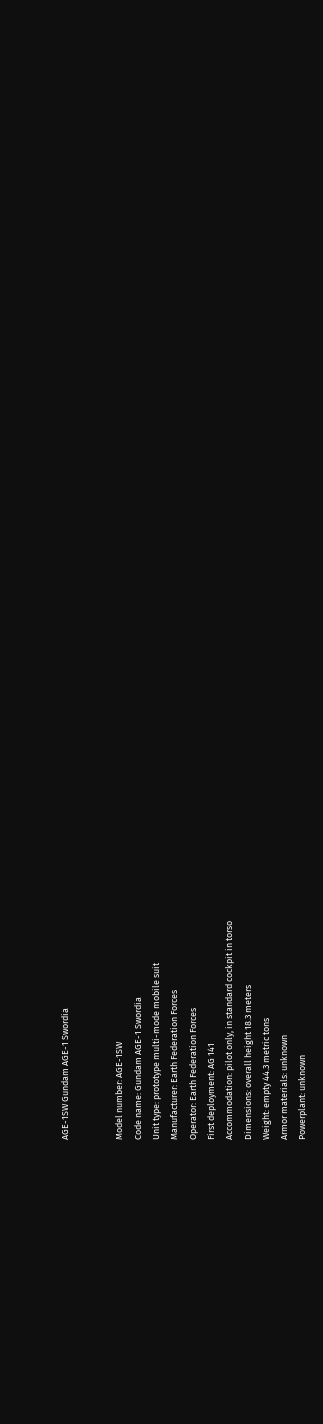AGE-1SW Gundam AGE-1 Swordia


Model number: AGE-1SW
Code name: Gundam AGE-1 Swordia
Unit type: prototype multi-mode mobile suit
Manufacturer: Earth Federation Forces
Operator: Earth Federation Forces
First deployment: AG 141
Accommodation: pilot only, in standard cockpit in torso
Dimensions: overall height 18.3 meters
Weight: empty 44.3 metric tons
Armor materials: unknown
Powerplant: unknown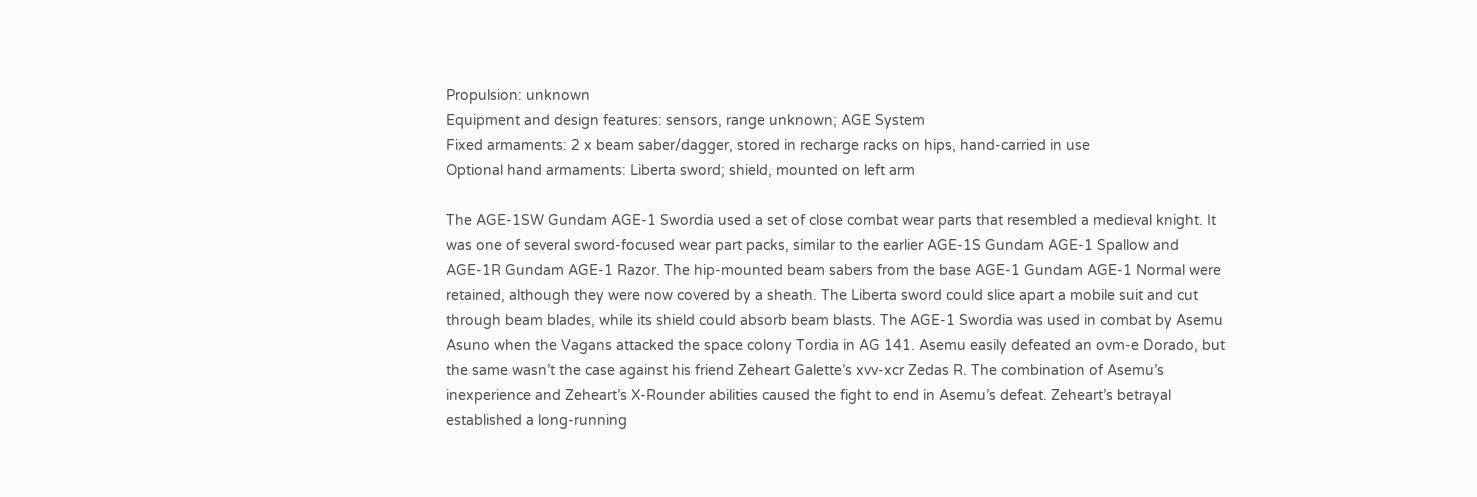Propulsion: unknown
Equipment and design features: sensors, range unknown; AGE System
Fixed armaments: 2 x beam saber/dagger, stored in recharge racks on hips, hand-carried in use
Optional hand armaments: Liberta sword; shield, mounted on left arm

The AGE-1SW Gundam AGE-1 Swordia used a set of close combat wear parts that resembled a medieval knight. It was one of several sword-focused wear part packs, similar to the earlier AGE-1S Gundam AGE-1 Spallow and AGE-1R Gundam AGE-1 Razor. The hip-mounted beam sabers from the base AGE-1 Gundam AGE-1 Normal were retained, although they were now covered by a sheath. The Liberta sword could slice apart a mobile suit and cut through beam blades, while its shield could absorb beam blasts. The AGE-1 Swordia was used in combat by Asemu Asuno when the Vagans attacked the space colony Tordia in AG 141. Asemu easily defeated an ovm-e Dorado, but the same wasn’t the case against his friend Zeheart Galette’s xvv-xcr Zedas R. The combination of Asemu’s inexperience and Zeheart’s X-Rounder abilities caused the fight to end in Asemu’s defeat. Zeheart’s betrayal established a long-running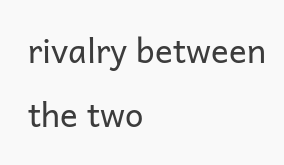rivalry between the two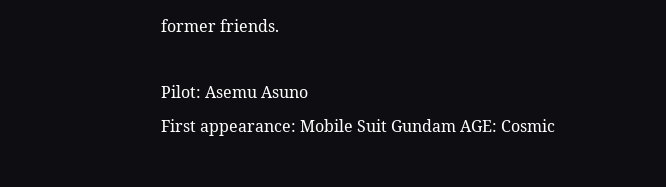former friends.

Pilot: Asemu Asuno
First appearance: Mobile Suit Gundam AGE: Cosmic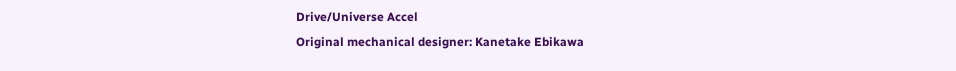Drive/Universe Accel
Original mechanical designer: Kanetake Ebikawa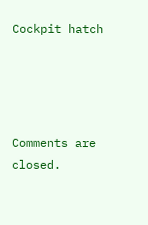Cockpit hatch




Comments are closed.